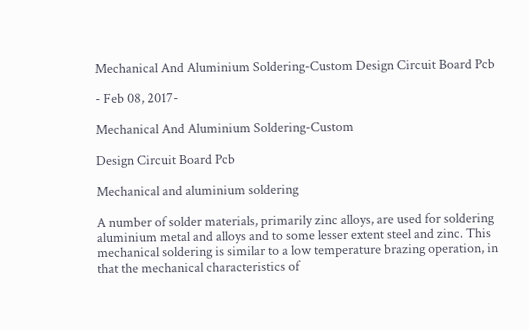Mechanical And Aluminium Soldering-Custom Design Circuit Board Pcb

- Feb 08, 2017-

Mechanical And Aluminium Soldering-Custom

Design Circuit Board Pcb

Mechanical and aluminium soldering

A number of solder materials, primarily zinc alloys, are used for soldering aluminium metal and alloys and to some lesser extent steel and zinc. This mechanical soldering is similar to a low temperature brazing operation, in that the mechanical characteristics of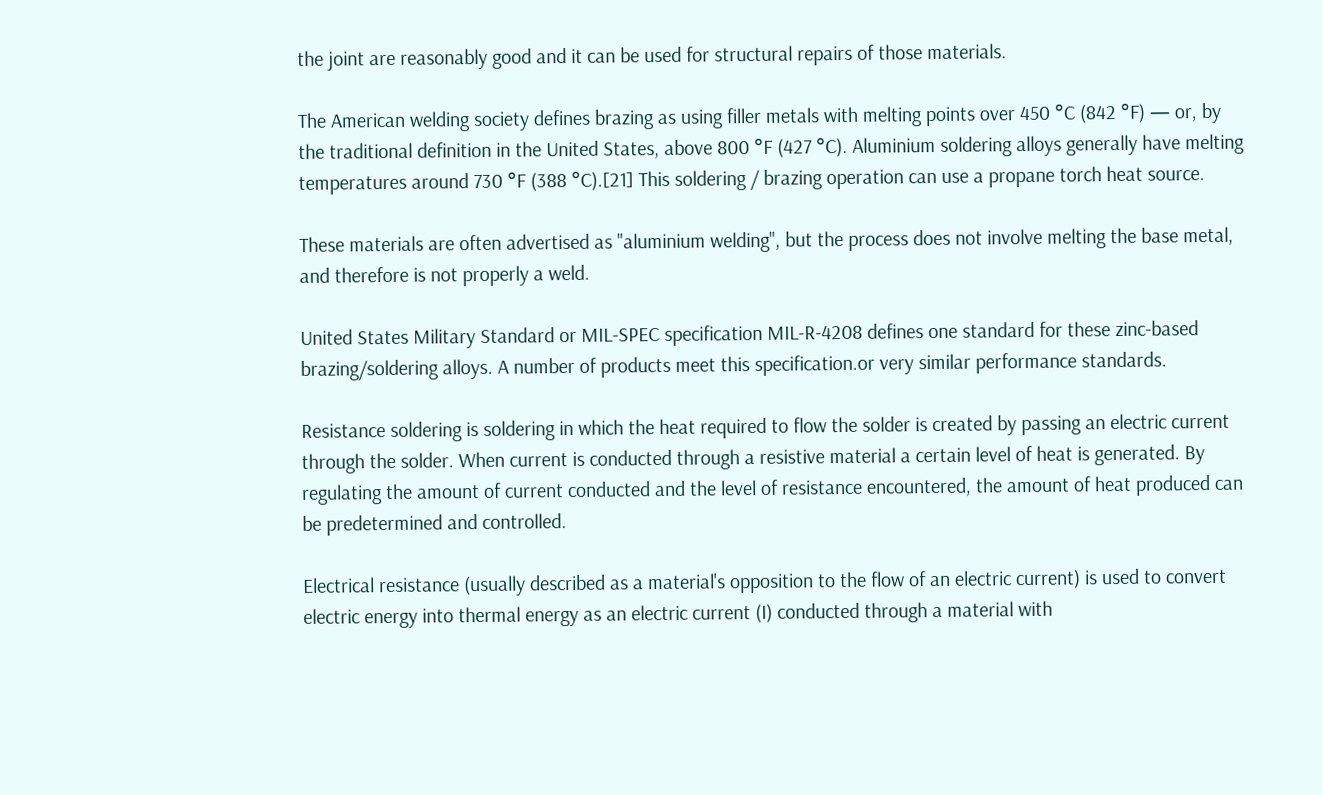the joint are reasonably good and it can be used for structural repairs of those materials.

The American welding society defines brazing as using filler metals with melting points over 450 °C (842 °F) — or, by the traditional definition in the United States, above 800 °F (427 °C). Aluminium soldering alloys generally have melting temperatures around 730 °F (388 °C).[21] This soldering / brazing operation can use a propane torch heat source.

These materials are often advertised as "aluminium welding", but the process does not involve melting the base metal, and therefore is not properly a weld.

United States Military Standard or MIL-SPEC specification MIL-R-4208 defines one standard for these zinc-based brazing/soldering alloys. A number of products meet this specification.or very similar performance standards.

Resistance soldering is soldering in which the heat required to flow the solder is created by passing an electric current through the solder. When current is conducted through a resistive material a certain level of heat is generated. By regulating the amount of current conducted and the level of resistance encountered, the amount of heat produced can be predetermined and controlled.

Electrical resistance (usually described as a material's opposition to the flow of an electric current) is used to convert electric energy into thermal energy as an electric current (I) conducted through a material with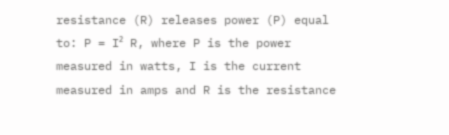resistance (R) releases power (P) equal to: P = I² R, where P is the power measured in watts, I is the current measured in amps and R is the resistance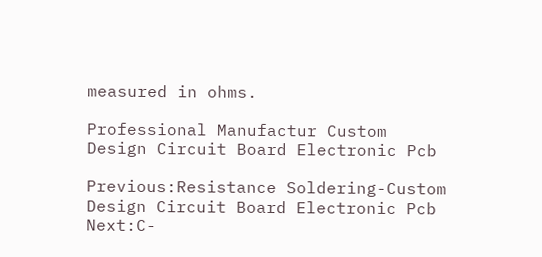measured in ohms.

Professional Manufactur Custom Design Circuit Board Electronic Pcb

Previous:Resistance Soldering-Custom Design Circuit Board Electronic Pcb Next:C-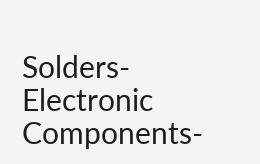Solders-Electronic Components-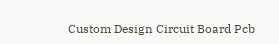Custom Design Circuit Board Pcb